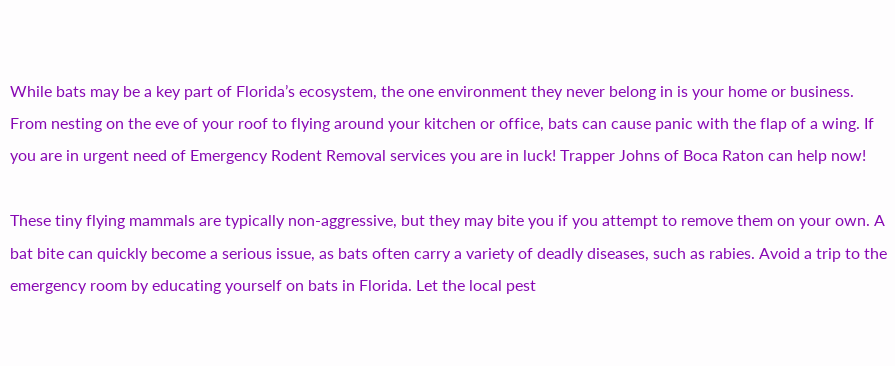While bats may be a key part of Florida’s ecosystem, the one environment they never belong in is your home or business. From nesting on the eve of your roof to flying around your kitchen or office, bats can cause panic with the flap of a wing. If you are in urgent need of Emergency Rodent Removal services you are in luck! Trapper Johns of Boca Raton can help now!

These tiny flying mammals are typically non-aggressive, but they may bite you if you attempt to remove them on your own. A bat bite can quickly become a serious issue, as bats often carry a variety of deadly diseases, such as rabies. Avoid a trip to the emergency room by educating yourself on bats in Florida. Let the local pest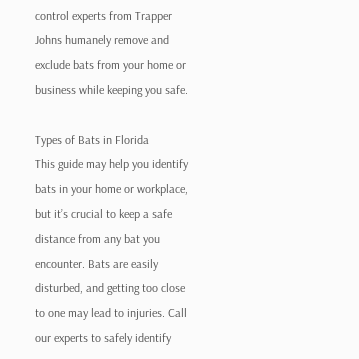control experts from Trapper Johns humanely remove and exclude bats from your home or business while keeping you safe.

Types of Bats in Florida
This guide may help you identify bats in your home or workplace, but it’s crucial to keep a safe distance from any bat you encounter. Bats are easily disturbed, and getting too close to one may lead to injuries. Call our experts to safely identify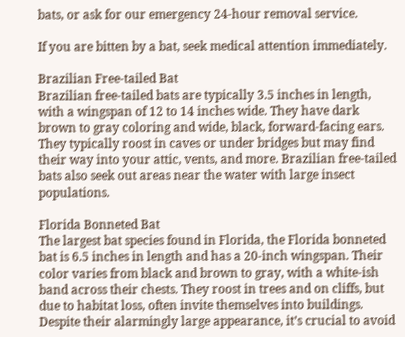bats, or ask for our emergency 24-hour removal service.

If you are bitten by a bat, seek medical attention immediately.

Brazilian Free-tailed Bat
Brazilian free-tailed bats are typically 3.5 inches in length, with a wingspan of 12 to 14 inches wide. They have dark brown to gray coloring and wide, black, forward-facing ears. They typically roost in caves or under bridges but may find their way into your attic, vents, and more. Brazilian free-tailed bats also seek out areas near the water with large insect populations.

Florida Bonneted Bat
The largest bat species found in Florida, the Florida bonneted bat is 6.5 inches in length and has a 20-inch wingspan. Their color varies from black and brown to gray, with a white-ish band across their chests. They roost in trees and on cliffs, but due to habitat loss, often invite themselves into buildings. Despite their alarmingly large appearance, it’s crucial to avoid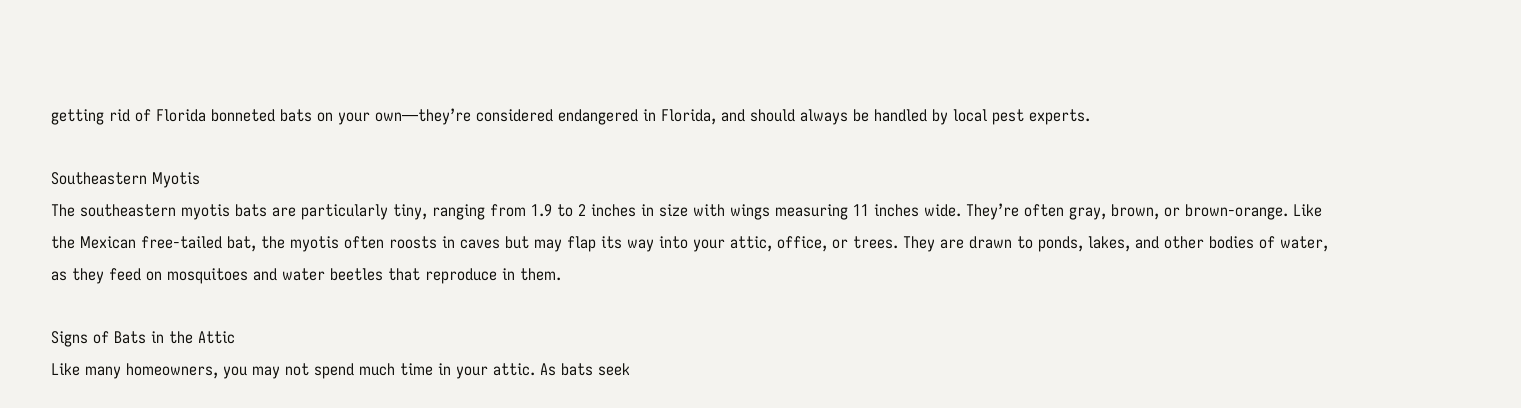getting rid of Florida bonneted bats on your own—they’re considered endangered in Florida, and should always be handled by local pest experts.

Southeastern Myotis
The southeastern myotis bats are particularly tiny, ranging from 1.9 to 2 inches in size with wings measuring 11 inches wide. They’re often gray, brown, or brown-orange. Like the Mexican free-tailed bat, the myotis often roosts in caves but may flap its way into your attic, office, or trees. They are drawn to ponds, lakes, and other bodies of water, as they feed on mosquitoes and water beetles that reproduce in them.

Signs of Bats in the Attic
Like many homeowners, you may not spend much time in your attic. As bats seek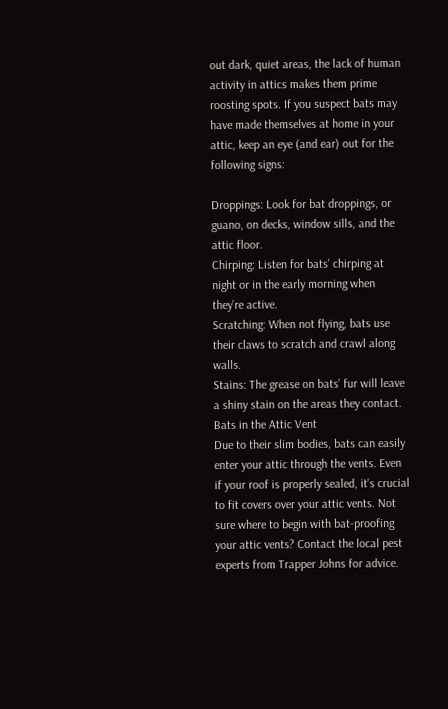out dark, quiet areas, the lack of human activity in attics makes them prime roosting spots. If you suspect bats may have made themselves at home in your attic, keep an eye (and ear) out for the following signs:

Droppings: Look for bat droppings, or guano, on decks, window sills, and the attic floor.
Chirping: Listen for bats’ chirping at night or in the early morning when they’re active.
Scratching: When not flying, bats use their claws to scratch and crawl along walls.
Stains: The grease on bats’ fur will leave a shiny stain on the areas they contact.
Bats in the Attic Vent
Due to their slim bodies, bats can easily enter your attic through the vents. Even if your roof is properly sealed, it’s crucial to fit covers over your attic vents. Not sure where to begin with bat-proofing your attic vents? Contact the local pest experts from Trapper Johns for advice.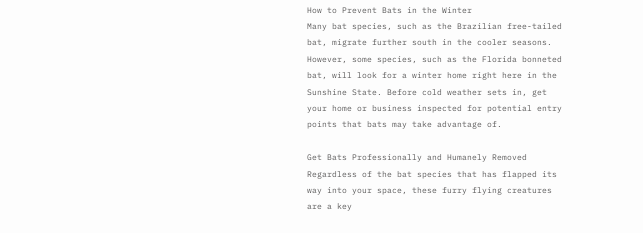How to Prevent Bats in the Winter
Many bat species, such as the Brazilian free-tailed bat, migrate further south in the cooler seasons. However, some species, such as the Florida bonneted bat, will look for a winter home right here in the Sunshine State. Before cold weather sets in, get your home or business inspected for potential entry points that bats may take advantage of.

Get Bats Professionally and Humanely Removed
Regardless of the bat species that has flapped its way into your space, these furry flying creatures are a key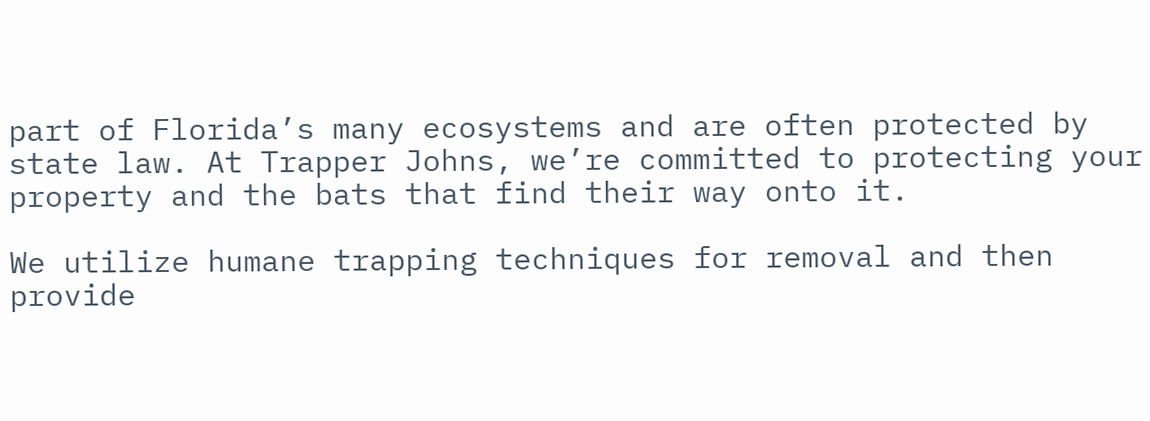part of Florida’s many ecosystems and are often protected by state law. At Trapper Johns, we’re committed to protecting your property and the bats that find their way onto it.

We utilize humane trapping techniques for removal and then provide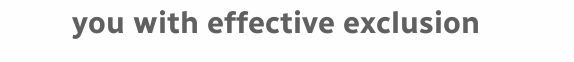you with effective exclusion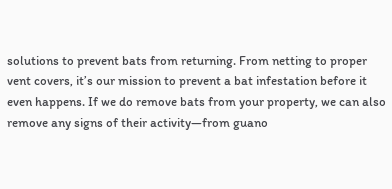solutions to prevent bats from returning. From netting to proper vent covers, it’s our mission to prevent a bat infestation before it even happens. If we do remove bats from your property, we can also remove any signs of their activity—from guano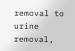removal to urine removal,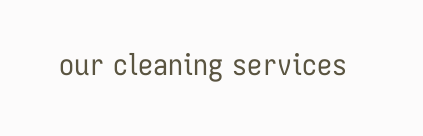our cleaning services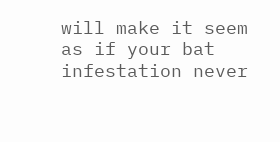will make it seem as if your bat infestation never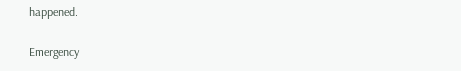happened.

Emergency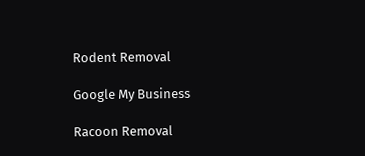Rodent Removal

Google My Business

Racoon Removal